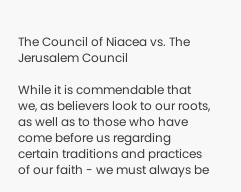The Council of Niacea vs. The Jerusalem Council

While it is commendable that we, as believers look to our roots, as well as to those who have come before us regarding certain traditions and practices of our faith - we must always be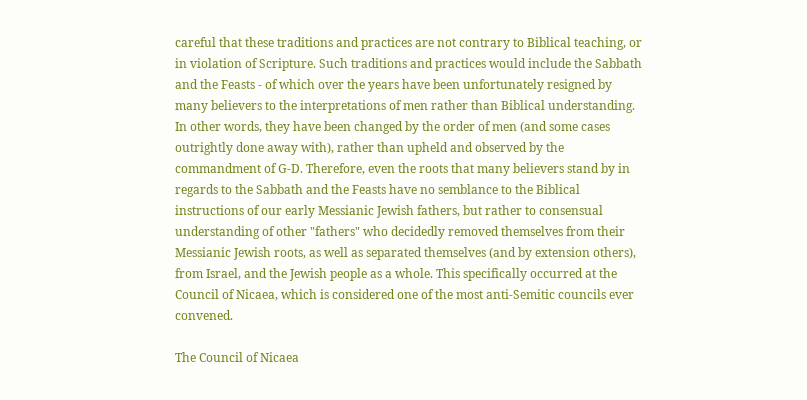careful that these traditions and practices are not contrary to Biblical teaching, or in violation of Scripture. Such traditions and practices would include the Sabbath and the Feasts - of which over the years have been unfortunately resigned by many believers to the interpretations of men rather than Biblical understanding. In other words, they have been changed by the order of men (and some cases outrightly done away with), rather than upheld and observed by the commandment of G-D. Therefore, even the roots that many believers stand by in regards to the Sabbath and the Feasts have no semblance to the Biblical instructions of our early Messianic Jewish fathers, but rather to consensual understanding of other "fathers" who decidedly removed themselves from their Messianic Jewish roots, as well as separated themselves (and by extension others), from Israel, and the Jewish people as a whole. This specifically occurred at the Council of Nicaea, which is considered one of the most anti-Semitic councils ever convened.

The Council of Nicaea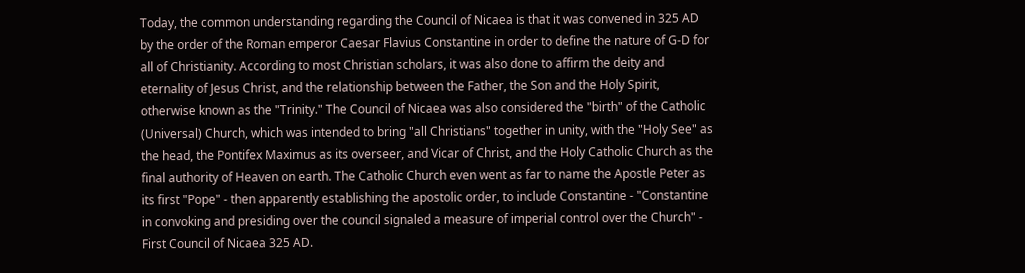Today, the common understanding regarding the Council of Nicaea is that it was convened in 325 AD by the order of the Roman emperor Caesar Flavius Constantine in order to define the nature of G-D for all of Christianity. According to most Christian scholars, it was also done to affirm the deity and eternality of Jesus Christ, and the relationship between the Father, the Son and the Holy Spirit, otherwise known as the "Trinity." The Council of Nicaea was also considered the "birth" of the Catholic (Universal) Church, which was intended to bring "all Christians" together in unity, with the "Holy See" as the head, the Pontifex Maximus as its overseer, and Vicar of Christ, and the Holy Catholic Church as the final authority of Heaven on earth. The Catholic Church even went as far to name the Apostle Peter as its first "Pope" - then apparently establishing the apostolic order, to include Constantine - "Constantine in convoking and presiding over the council signaled a measure of imperial control over the Church" - First Council of Nicaea 325 AD.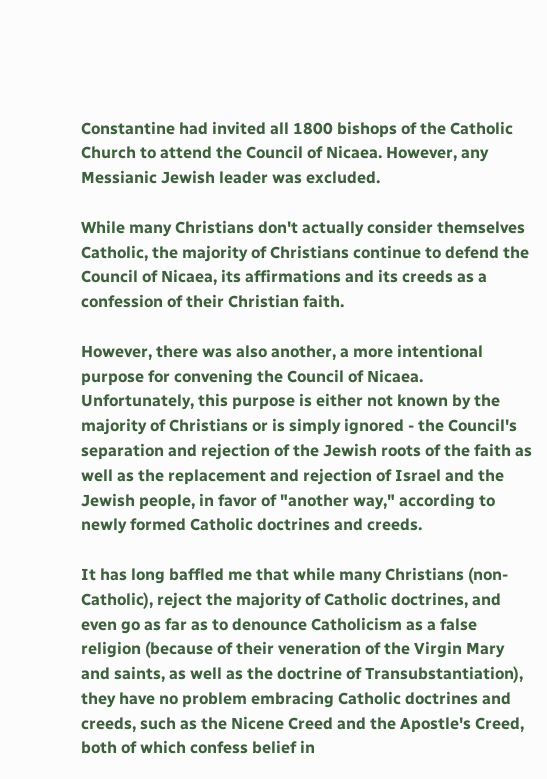Constantine had invited all 1800 bishops of the Catholic Church to attend the Council of Nicaea. However, any Messianic Jewish leader was excluded.

While many Christians don't actually consider themselves Catholic, the majority of Christians continue to defend the Council of Nicaea, its affirmations and its creeds as a confession of their Christian faith.

However, there was also another, a more intentional purpose for convening the Council of Nicaea. Unfortunately, this purpose is either not known by the majority of Christians or is simply ignored - the Council's separation and rejection of the Jewish roots of the faith as well as the replacement and rejection of Israel and the Jewish people, in favor of "another way," according to newly formed Catholic doctrines and creeds.

It has long baffled me that while many Christians (non-Catholic), reject the majority of Catholic doctrines, and even go as far as to denounce Catholicism as a false religion (because of their veneration of the Virgin Mary and saints, as well as the doctrine of Transubstantiation), they have no problem embracing Catholic doctrines and creeds, such as the Nicene Creed and the Apostle's Creed, both of which confess belief in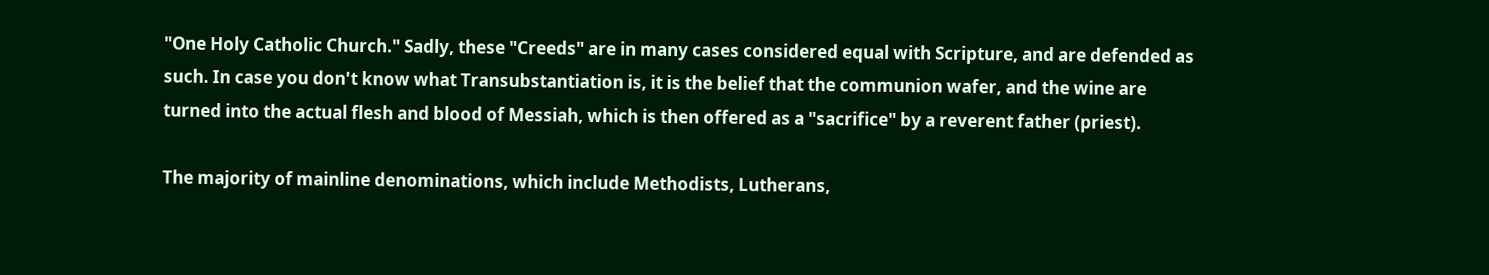"One Holy Catholic Church." Sadly, these "Creeds" are in many cases considered equal with Scripture, and are defended as such. In case you don't know what Transubstantiation is, it is the belief that the communion wafer, and the wine are turned into the actual flesh and blood of Messiah, which is then offered as a "sacrifice" by a reverent father (priest).

The majority of mainline denominations, which include Methodists, Lutherans,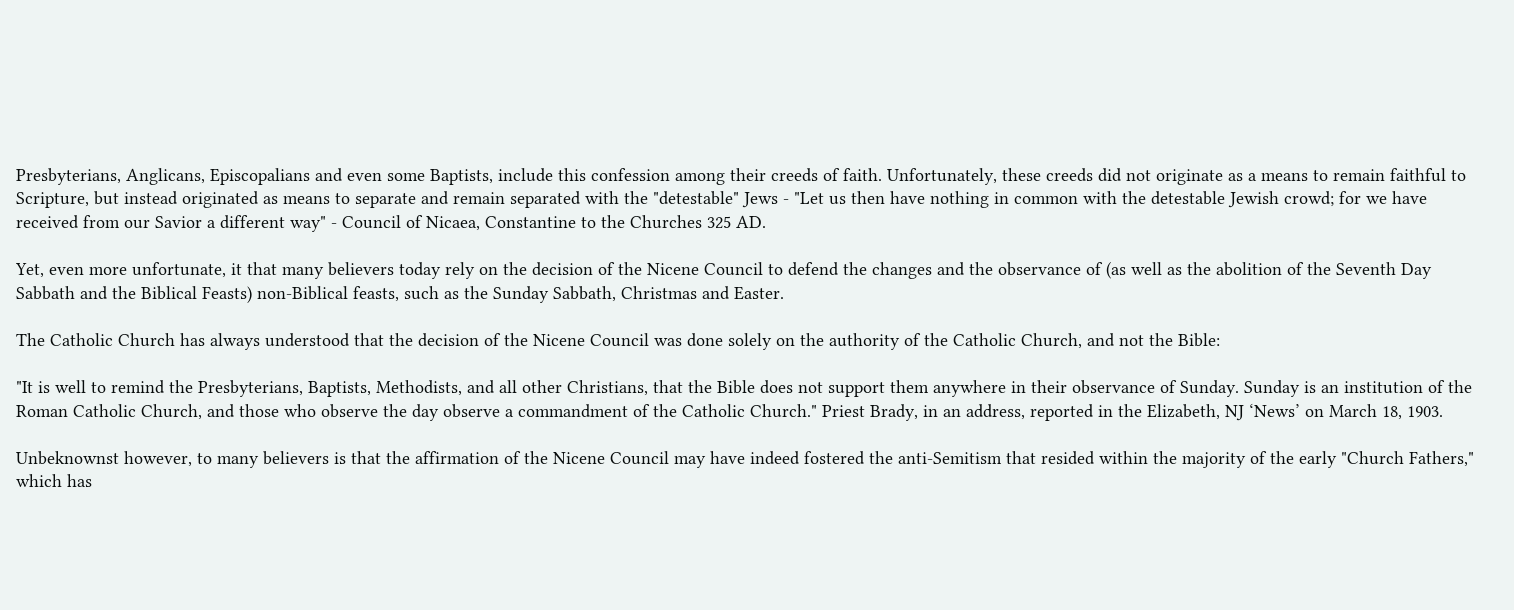Presbyterians, Anglicans, Episcopalians and even some Baptists, include this confession among their creeds of faith. Unfortunately, these creeds did not originate as a means to remain faithful to Scripture, but instead originated as means to separate and remain separated with the "detestable" Jews - "Let us then have nothing in common with the detestable Jewish crowd; for we have received from our Savior a different way" - Council of Nicaea, Constantine to the Churches 325 AD.

Yet, even more unfortunate, it that many believers today rely on the decision of the Nicene Council to defend the changes and the observance of (as well as the abolition of the Seventh Day Sabbath and the Biblical Feasts) non-Biblical feasts, such as the Sunday Sabbath, Christmas and Easter.

The Catholic Church has always understood that the decision of the Nicene Council was done solely on the authority of the Catholic Church, and not the Bible:

"It is well to remind the Presbyterians, Baptists, Methodists, and all other Christians, that the Bible does not support them anywhere in their observance of Sunday. Sunday is an institution of the Roman Catholic Church, and those who observe the day observe a commandment of the Catholic Church." Priest Brady, in an address, reported in the Elizabeth, NJ ‘News’ on March 18, 1903.

Unbeknownst however, to many believers is that the affirmation of the Nicene Council may have indeed fostered the anti-Semitism that resided within the majority of the early "Church Fathers," which has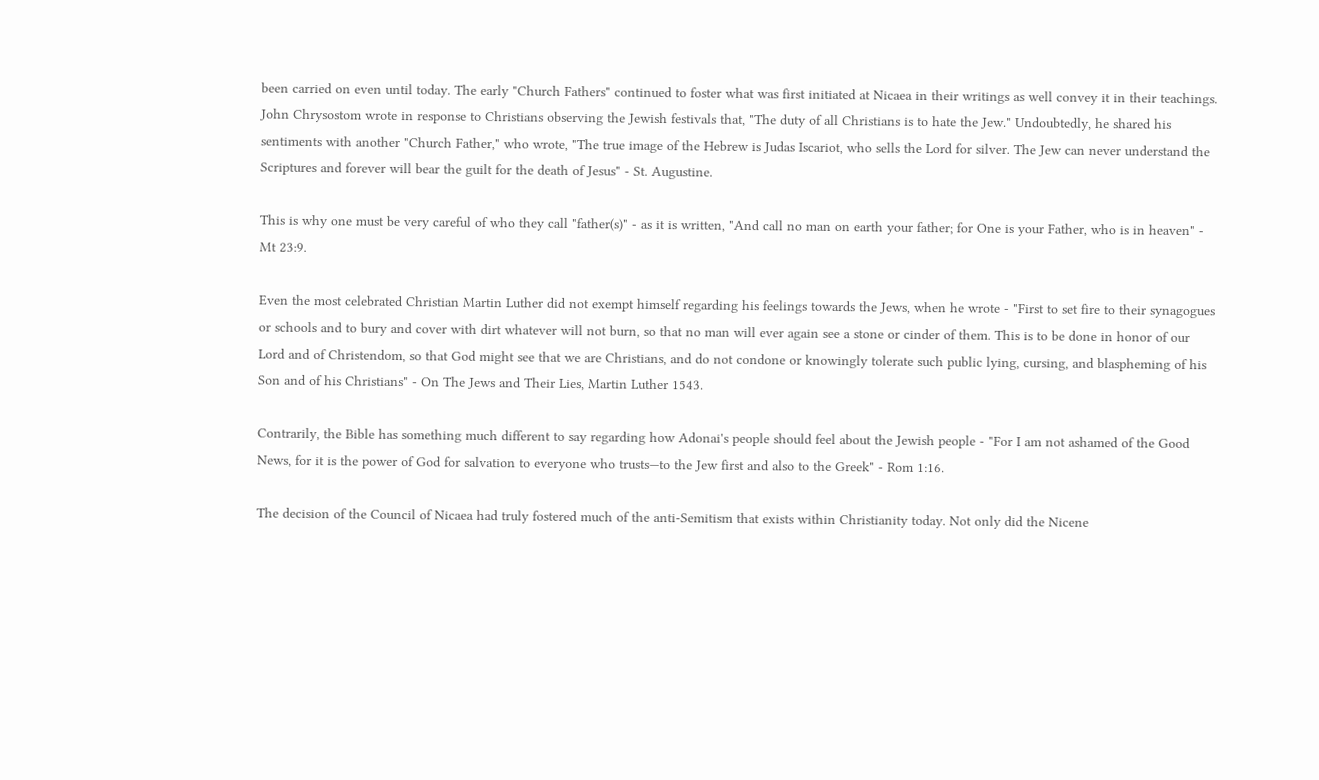been carried on even until today. The early "Church Fathers" continued to foster what was first initiated at Nicaea in their writings as well convey it in their teachings. John Chrysostom wrote in response to Christians observing the Jewish festivals that, "The duty of all Christians is to hate the Jew." Undoubtedly, he shared his sentiments with another "Church Father," who wrote, "The true image of the Hebrew is Judas Iscariot, who sells the Lord for silver. The Jew can never understand the Scriptures and forever will bear the guilt for the death of Jesus" - St. Augustine.

This is why one must be very careful of who they call "father(s)" - as it is written, "And call no man on earth your father; for One is your Father, who is in heaven" - Mt 23:9.

Even the most celebrated Christian Martin Luther did not exempt himself regarding his feelings towards the Jews, when he wrote - "First to set fire to their synagogues or schools and to bury and cover with dirt whatever will not burn, so that no man will ever again see a stone or cinder of them. This is to be done in honor of our Lord and of Christendom, so that God might see that we are Christians, and do not condone or knowingly tolerate such public lying, cursing, and blaspheming of his Son and of his Christians" - On The Jews and Their Lies, Martin Luther 1543.

Contrarily, the Bible has something much different to say regarding how Adonai's people should feel about the Jewish people - "For I am not ashamed of the Good News, for it is the power of God for salvation to everyone who trusts—to the Jew first and also to the Greek" - Rom 1:16.

The decision of the Council of Nicaea had truly fostered much of the anti-Semitism that exists within Christianity today. Not only did the Nicene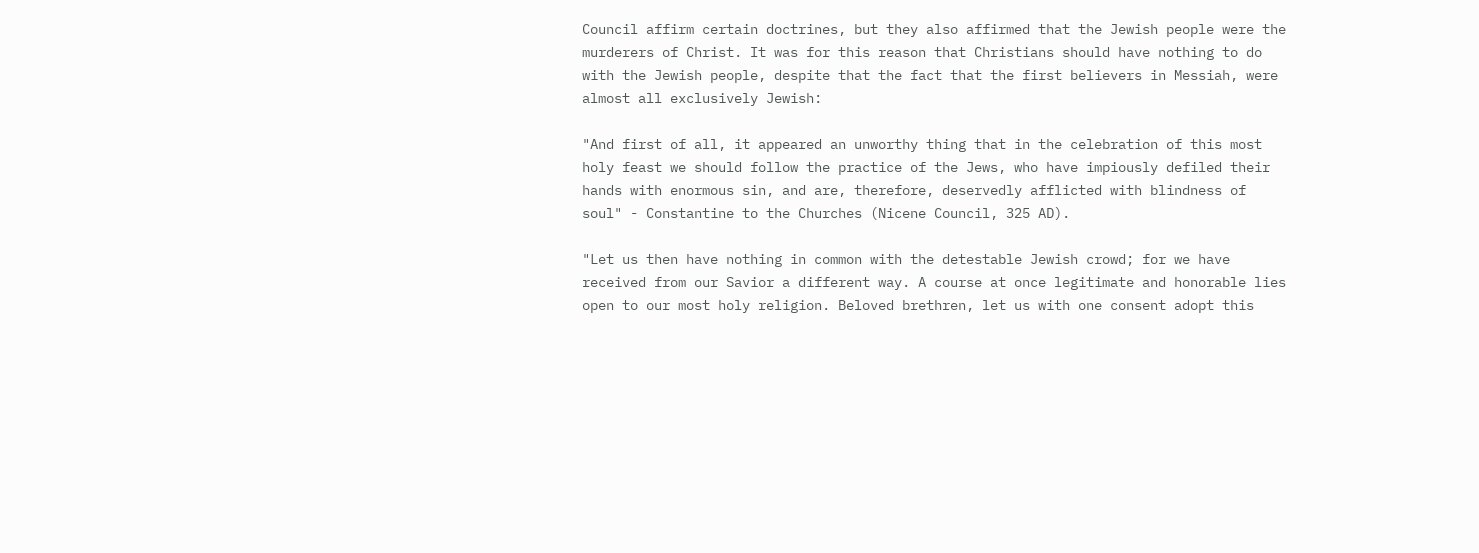Council affirm certain doctrines, but they also affirmed that the Jewish people were the murderers of Christ. It was for this reason that Christians should have nothing to do with the Jewish people, despite that the fact that the first believers in Messiah, were almost all exclusively Jewish:

"And first of all, it appeared an unworthy thing that in the celebration of this most holy feast we should follow the practice of the Jews, who have impiously defiled their hands with enormous sin, and are, therefore, deservedly afflicted with blindness of soul" - Constantine to the Churches (Nicene Council, 325 AD).

"Let us then have nothing in common with the detestable Jewish crowd; for we have received from our Savior a different way. A course at once legitimate and honorable lies open to our most holy religion. Beloved brethren, let us with one consent adopt this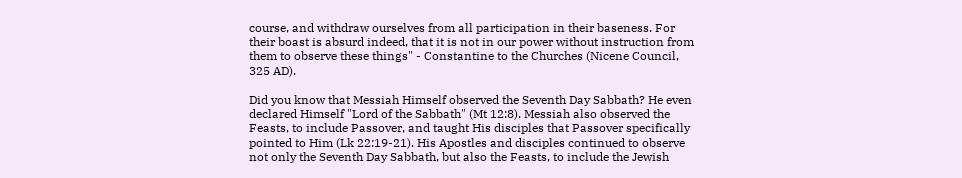course, and withdraw ourselves from all participation in their baseness. For their boast is absurd indeed, that it is not in our power without instruction from them to observe these things" - Constantine to the Churches (Nicene Council, 325 AD).

Did you know that Messiah Himself observed the Seventh Day Sabbath? He even declared Himself "Lord of the Sabbath" (Mt 12:8). Messiah also observed the Feasts, to include Passover, and taught His disciples that Passover specifically pointed to Him (Lk 22:19-21). His Apostles and disciples continued to observe not only the Seventh Day Sabbath, but also the Feasts, to include the Jewish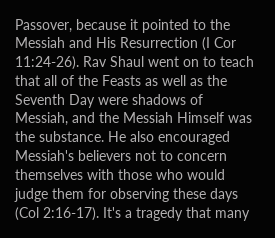Passover, because it pointed to the Messiah and His Resurrection (I Cor 11:24-26). Rav Shaul went on to teach that all of the Feasts as well as the Seventh Day were shadows of Messiah, and the Messiah Himself was the substance. He also encouraged Messiah's believers not to concern themselves with those who would judge them for observing these days (Col 2:16-17). It's a tragedy that many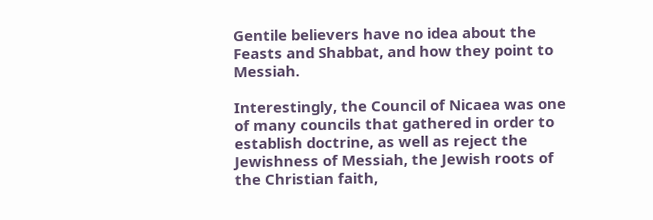Gentile believers have no idea about the Feasts and Shabbat, and how they point to Messiah.

Interestingly, the Council of Nicaea was one of many councils that gathered in order to establish doctrine, as well as reject the Jewishness of Messiah, the Jewish roots of the Christian faith,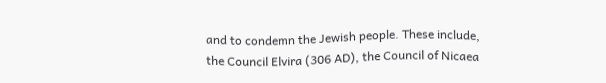and to condemn the Jewish people. These include, the Council Elvira (306 AD), the Council of Nicaea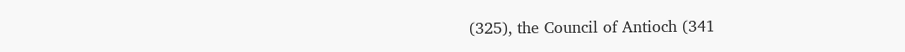(325), the Council of Antioch (341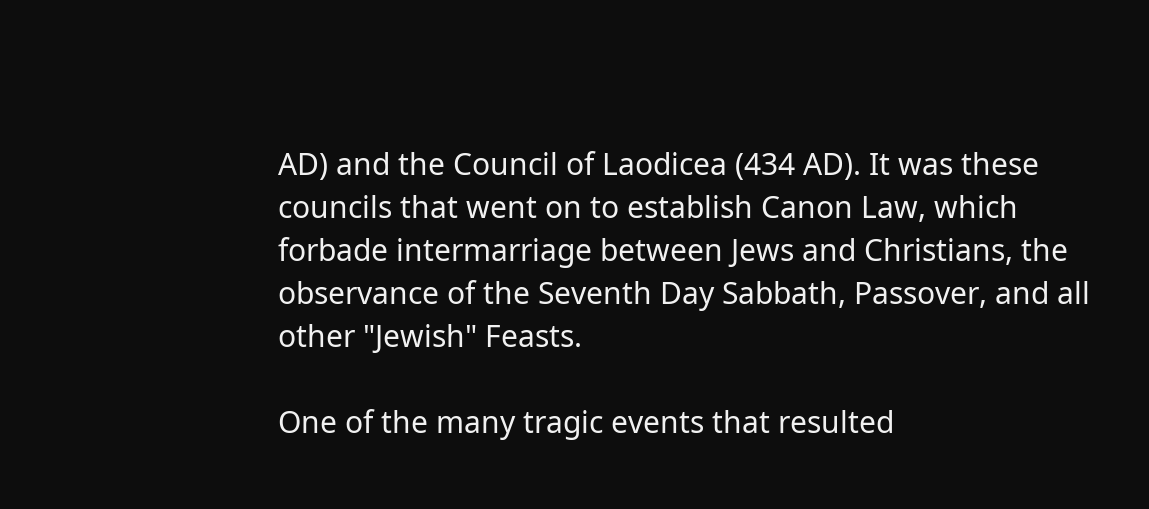AD) and the Council of Laodicea (434 AD). It was these councils that went on to establish Canon Law, which forbade intermarriage between Jews and Christians, the observance of the Seventh Day Sabbath, Passover, and all other "Jewish" Feasts.

One of the many tragic events that resulted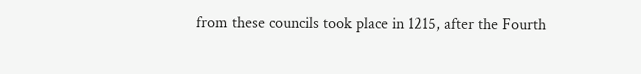from these councils took place in 1215, after the Fourth